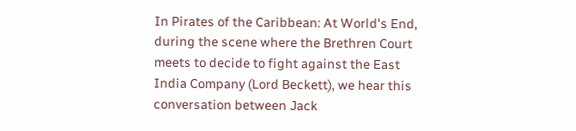In Pirates of the Caribbean: At World's End, during the scene where the Brethren Court meets to decide to fight against the East India Company (Lord Beckett), we hear this conversation between Jack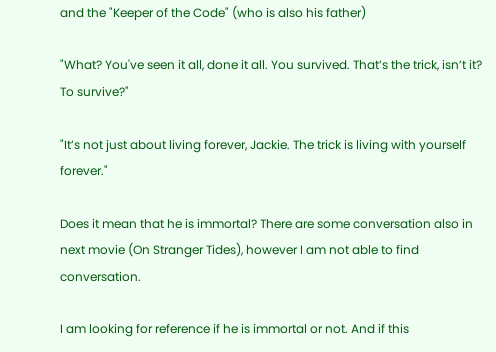and the "Keeper of the Code" (who is also his father)

"What? You've seen it all, done it all. You survived. That’s the trick, isn’t it? To survive?"

"It’s not just about living forever, Jackie. The trick is living with yourself forever."

Does it mean that he is immortal? There are some conversation also in next movie (On Stranger Tides), however I am not able to find conversation.

I am looking for reference if he is immortal or not. And if this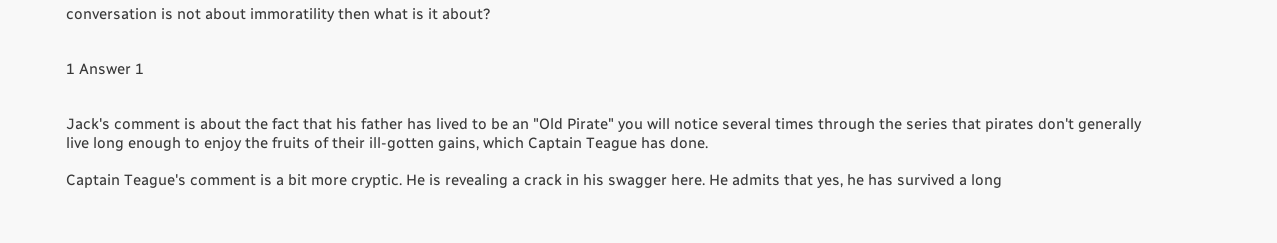conversation is not about immoratility then what is it about?


1 Answer 1


Jack's comment is about the fact that his father has lived to be an "Old Pirate" you will notice several times through the series that pirates don't generally live long enough to enjoy the fruits of their ill-gotten gains, which Captain Teague has done.

Captain Teague's comment is a bit more cryptic. He is revealing a crack in his swagger here. He admits that yes, he has survived a long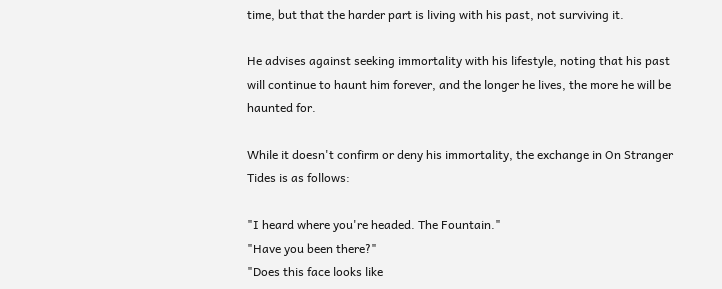time, but that the harder part is living with his past, not surviving it.

He advises against seeking immortality with his lifestyle, noting that his past will continue to haunt him forever, and the longer he lives, the more he will be haunted for.

While it doesn't confirm or deny his immortality, the exchange in On Stranger Tides is as follows:

"I heard where you're headed. The Fountain."
"Have you been there?"
"Does this face looks like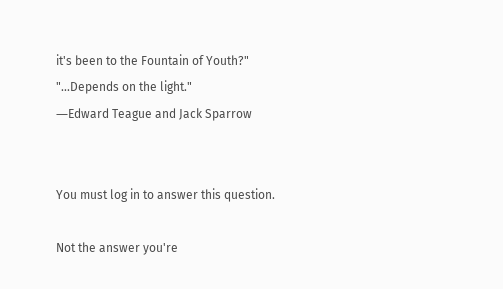it's been to the Fountain of Youth?"
"...Depends on the light."
―Edward Teague and Jack Sparrow


You must log in to answer this question.

Not the answer you're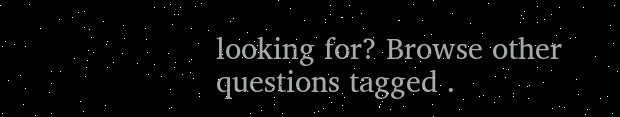looking for? Browse other questions tagged .